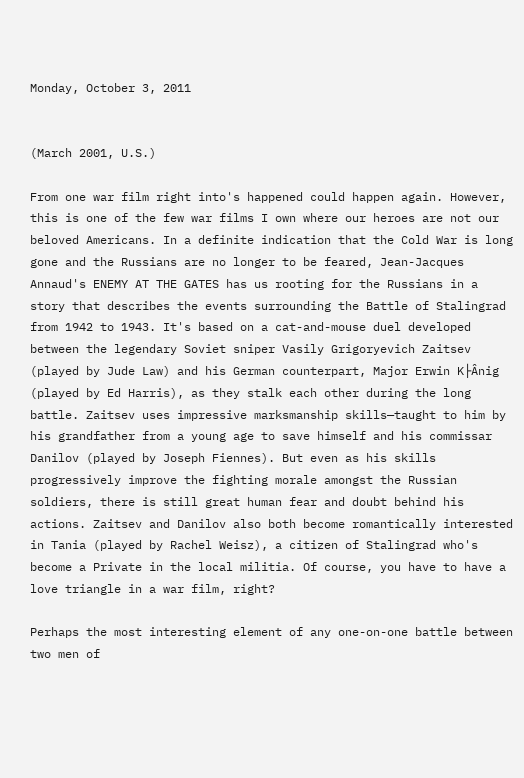Monday, October 3, 2011


(March 2001, U.S.)

From one war film right into's happened could happen again. However, this is one of the few war films I own where our heroes are not our beloved Americans. In a definite indication that the Cold War is long gone and the Russians are no longer to be feared, Jean-Jacques Annaud's ENEMY AT THE GATES has us rooting for the Russians in a story that describes the events surrounding the Battle of Stalingrad from 1942 to 1943. It's based on a cat-and-mouse duel developed between the legendary Soviet sniper Vasily Grigoryevich Zaitsev (played by Jude Law) and his German counterpart, Major Erwin K├Ânig (played by Ed Harris), as they stalk each other during the long battle. Zaitsev uses impressive marksmanship skills—taught to him by his grandfather from a young age to save himself and his commissar Danilov (played by Joseph Fiennes). But even as his skills progressively improve the fighting morale amongst the Russian soldiers, there is still great human fear and doubt behind his actions. Zaitsev and Danilov also both become romantically interested in Tania (played by Rachel Weisz), a citizen of Stalingrad who's become a Private in the local militia. Of course, you have to have a love triangle in a war film, right?

Perhaps the most interesting element of any one-on-one battle between two men of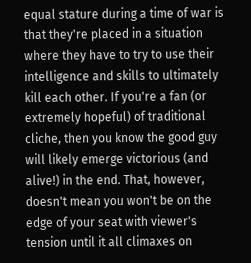equal stature during a time of war is that they're placed in a situation where they have to try to use their intelligence and skills to ultimately kill each other. If you're a fan (or extremely hopeful) of traditional cliche, then you know the good guy will likely emerge victorious (and alive!) in the end. That, however, doesn't mean you won't be on the edge of your seat with viewer's tension until it all climaxes on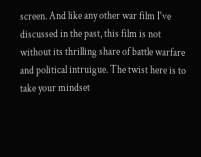screen. And like any other war film I've discussed in the past, this film is not without its thrilling share of battle warfare and political intruigue. The twist here is to take your mindset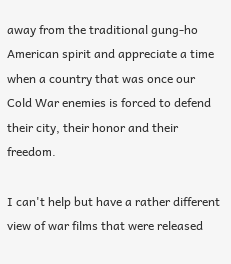away from the traditional gung-ho American spirit and appreciate a time when a country that was once our Cold War enemies is forced to defend their city, their honor and their freedom.

I can't help but have a rather different view of war films that were released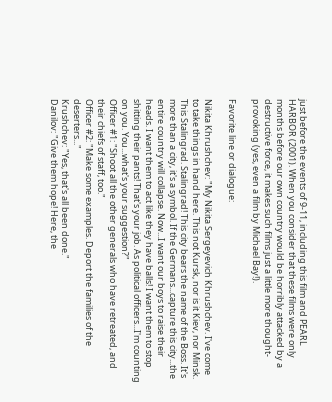just before the events of 9-11, including this film and PEARL HARBOR (2001). When you consider that these films were only months before our own country would be horribly attacked by a destructive force, it makes such films just a little more thought-provoking (yes, even a film by Michael Bay!).

Favorite line or dialogue:

Nikita Khrushchev: "My Nikita Sergeyevich Khrushchev. I've come to take things in hand here. This not Kursk, nor is it Kiev, nor Minsk. This Stalingrad. Stalingrad! This city bears the name of the Boss. It's more than a city, it's a symbol. If the Germans...capture this city...the entire country will collapse. Now...I want our boys to raise their heads. I want them to act like they have balls! I want them to stop shitting their pants! That's your job. As political officers...I'm counting on you. You...what's your suggestion?"
Officer #1: "Shoot all the other generals who have retreated, and their chiefs of staff, too."
Officer #2: "Make some examples. Deport the families of the deserters..."
Krushchev: "Yes, that's all been done."
Danilov: "Give them hope! Here, the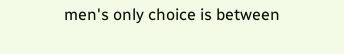men's only choice is between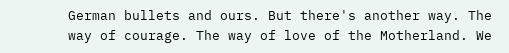German bullets and ours. But there's another way. The way of courage. The way of love of the Motherland. We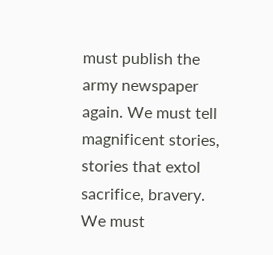must publish the army newspaper again. We must tell magnificent stories, stories that extol sacrifice, bravery. We must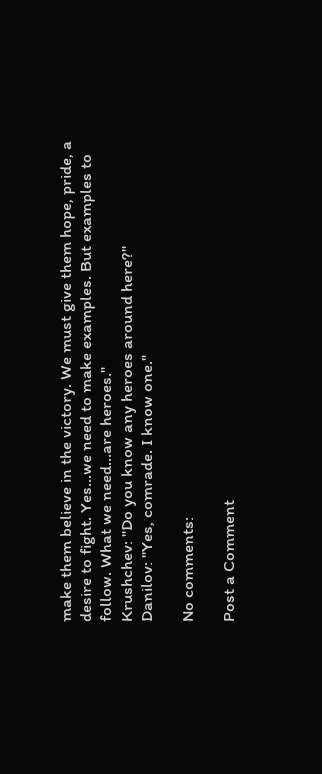make them believe in the victory. We must give them hope, pride, a desire to fight. Yes...we need to make examples. But examples to follow. What we need...are heroes."
Krushchev: "Do you know any heroes around here?"
Danilov: "Yes, comrade. I know one."

No comments:

Post a Comment